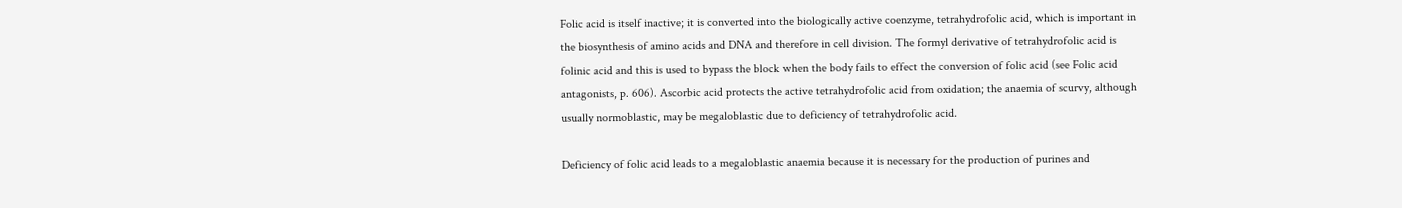Folic acid is itself inactive; it is converted into the biologically active coenzyme, tetrahydrofolic acid, which is important in the biosynthesis of amino acids and DNA and therefore in cell division. The formyl derivative of tetrahydrofolic acid is folinic acid and this is used to bypass the block when the body fails to effect the conversion of folic acid (see Folic acid antagonists, p. 606). Ascorbic acid protects the active tetrahydrofolic acid from oxidation; the anaemia of scurvy, although usually normoblastic, may be megaloblastic due to deficiency of tetrahydrofolic acid.

Deficiency of folic acid leads to a megaloblastic anaemia because it is necessary for the production of purines and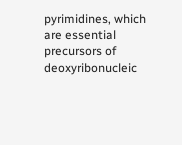pyrimidines, which are essential precursors of deoxyribonucleic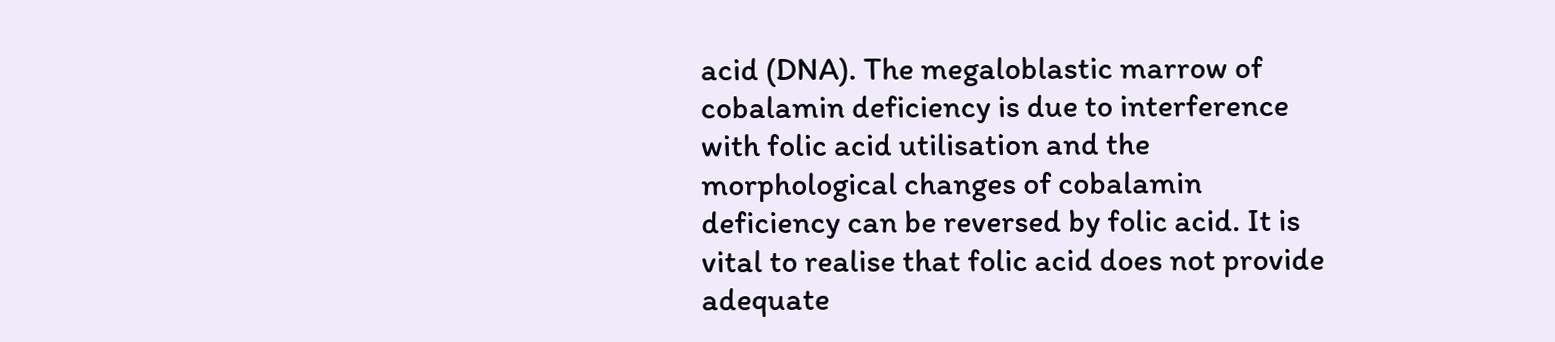acid (DNA). The megaloblastic marrow of cobalamin deficiency is due to interference with folic acid utilisation and the morphological changes of cobalamin deficiency can be reversed by folic acid. It is vital to realise that folic acid does not provide adequate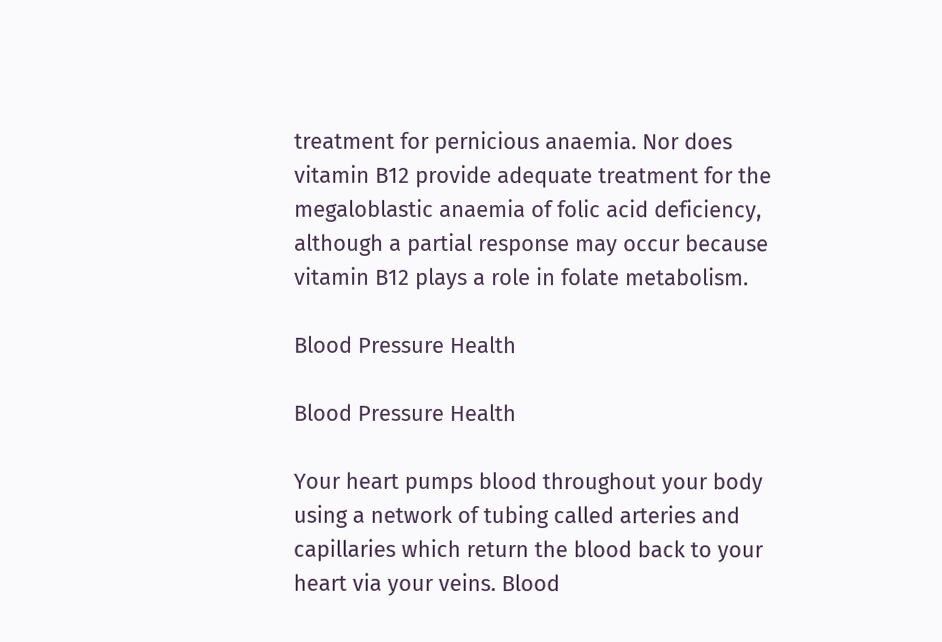treatment for pernicious anaemia. Nor does vitamin B12 provide adequate treatment for the megaloblastic anaemia of folic acid deficiency, although a partial response may occur because vitamin B12 plays a role in folate metabolism.

Blood Pressure Health

Blood Pressure Health

Your heart pumps blood throughout your body using a network of tubing called arteries and capillaries which return the blood back to your heart via your veins. Blood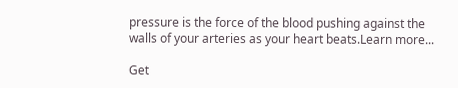pressure is the force of the blood pushing against the walls of your arteries as your heart beats.Learn more...

Get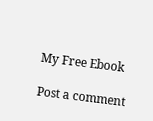My Free Ebook

Post a comment